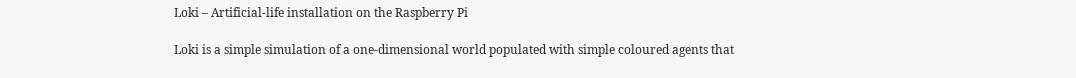Loki – Artificial-life installation on the Raspberry Pi

Loki is a simple simulation of a one-dimensional world populated with simple coloured agents that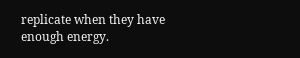replicate when they have enough energy.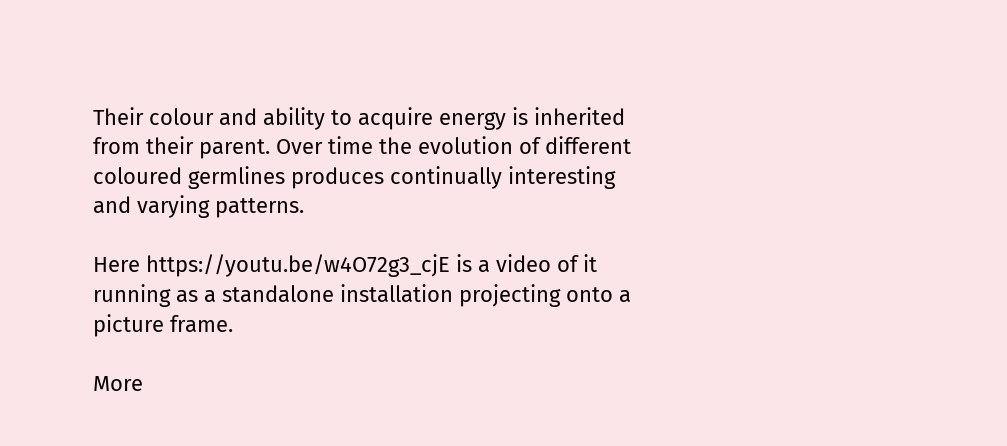Their colour and ability to acquire energy is inherited from their parent. Over time the evolution of different coloured germlines produces continually interesting and varying patterns.

Here https://youtu.be/w4O72g3_cjE is a video of it running as a standalone installation projecting onto a picture frame.

More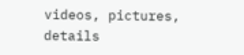videos, pictures, details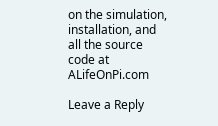on the simulation, installation, and all the source code at ALifeOnPi.com

Leave a Reply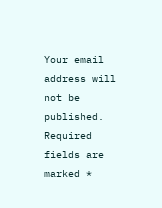Your email address will not be published. Required fields are marked *